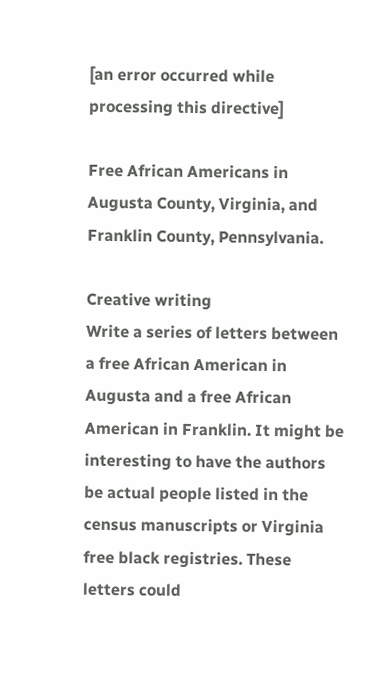[an error occurred while processing this directive]

Free African Americans in Augusta County, Virginia, and Franklin County, Pennsylvania.

Creative writing
Write a series of letters between a free African American in Augusta and a free African American in Franklin. It might be interesting to have the authors be actual people listed in the census manuscripts or Virginia free black registries. These letters could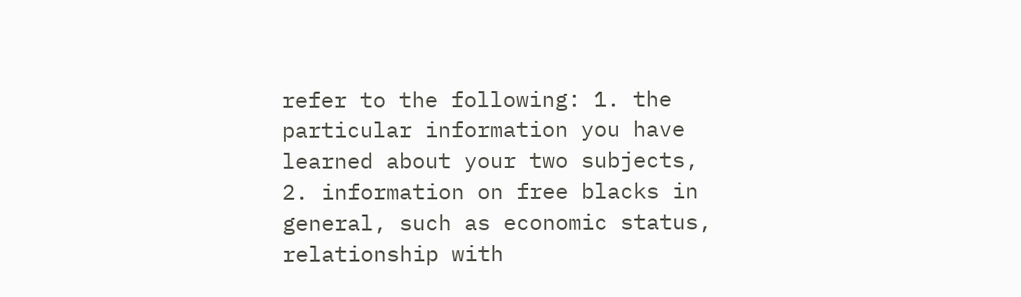refer to the following: 1. the particular information you have learned about your two subjects, 2. information on free blacks in general, such as economic status, relationship with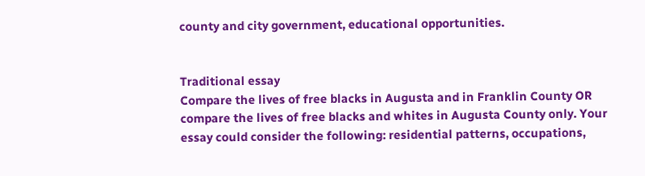county and city government, educational opportunities.


Traditional essay
Compare the lives of free blacks in Augusta and in Franklin County OR compare the lives of free blacks and whites in Augusta County only. Your essay could consider the following: residential patterns, occupations,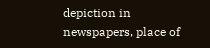depiction in newspapers, place of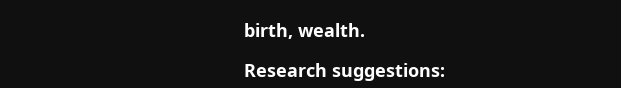birth, wealth.

Research suggestions: